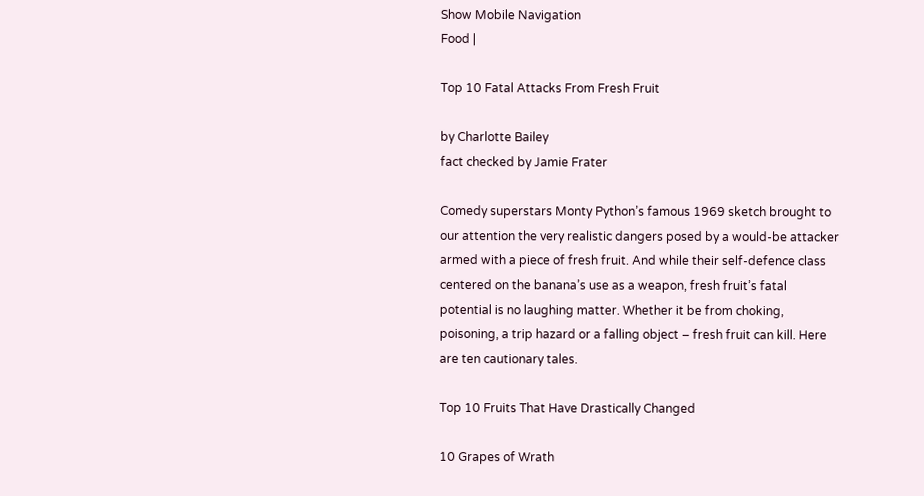Show Mobile Navigation
Food |

Top 10 Fatal Attacks From Fresh Fruit

by Charlotte Bailey
fact checked by Jamie Frater

Comedy superstars Monty Python’s famous 1969 sketch brought to our attention the very realistic dangers posed by a would-be attacker armed with a piece of fresh fruit. And while their self-defence class centered on the banana’s use as a weapon, fresh fruit’s fatal potential is no laughing matter. Whether it be from choking, poisoning, a trip hazard or a falling object – fresh fruit can kill. Here are ten cautionary tales.

Top 10 Fruits That Have Drastically Changed

10 Grapes of Wrath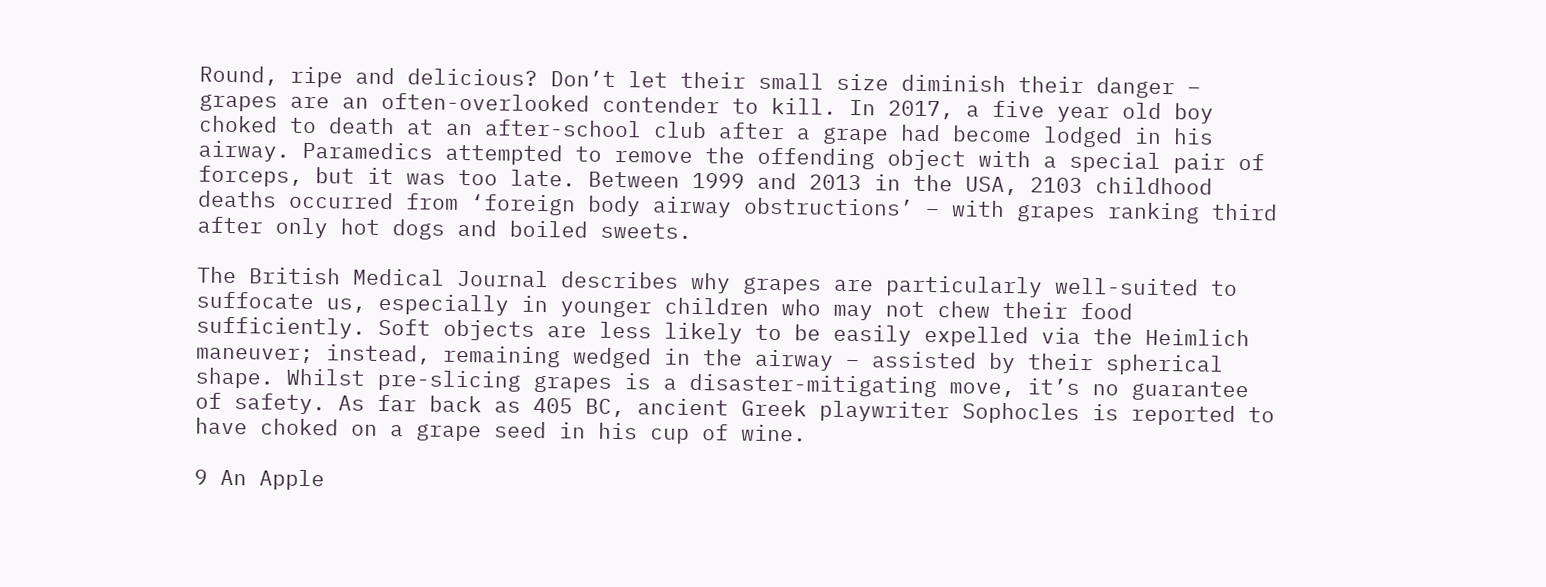Round, ripe and delicious? Don’t let their small size diminish their danger – grapes are an often-overlooked contender to kill. In 2017, a five year old boy choked to death at an after-school club after a grape had become lodged in his airway. Paramedics attempted to remove the offending object with a special pair of forceps, but it was too late. Between 1999 and 2013 in the USA, 2103 childhood deaths occurred from ‘foreign body airway obstructions’ – with grapes ranking third after only hot dogs and boiled sweets.

The British Medical Journal describes why grapes are particularly well-suited to suffocate us, especially in younger children who may not chew their food sufficiently. Soft objects are less likely to be easily expelled via the Heimlich maneuver; instead, remaining wedged in the airway – assisted by their spherical shape. Whilst pre-slicing grapes is a disaster-mitigating move, it’s no guarantee of safety. As far back as 405 BC, ancient Greek playwriter Sophocles is reported to have choked on a grape seed in his cup of wine.

9 An Apple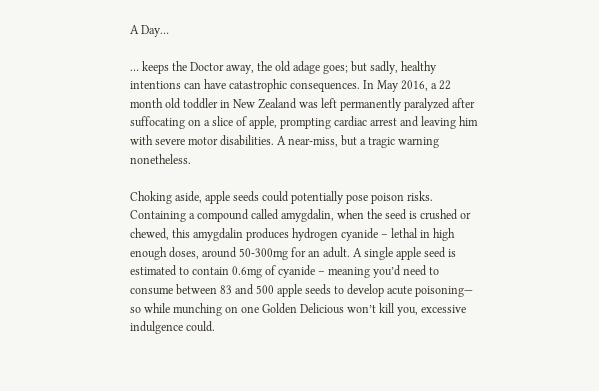A Day…

… keeps the Doctor away, the old adage goes; but sadly, healthy intentions can have catastrophic consequences. In May 2016, a 22 month old toddler in New Zealand was left permanently paralyzed after suffocating on a slice of apple, prompting cardiac arrest and leaving him with severe motor disabilities. A near-miss, but a tragic warning nonetheless.

Choking aside, apple seeds could potentially pose poison risks. Containing a compound called amygdalin, when the seed is crushed or chewed, this amygdalin produces hydrogen cyanide – lethal in high enough doses, around 50-300mg for an adult. A single apple seed is estimated to contain 0.6mg of cyanide – meaning you’d need to consume between 83 and 500 apple seeds to develop acute poisoning— so while munching on one Golden Delicious won’t kill you, excessive indulgence could.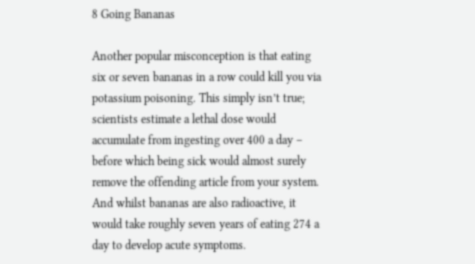8 Going Bananas

Another popular misconception is that eating six or seven bananas in a row could kill you via potassium poisoning. This simply isn’t true; scientists estimate a lethal dose would accumulate from ingesting over 400 a day – before which being sick would almost surely remove the offending article from your system. And whilst bananas are also radioactive, it would take roughly seven years of eating 274 a day to develop acute symptoms.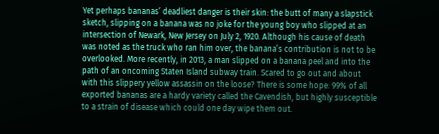Yet perhaps bananas’ deadliest danger is their skin: the butt of many a slapstick sketch, slipping on a banana was no joke for the young boy who slipped at an intersection of Newark, New Jersey on July 2, 1920. Although his cause of death was noted as the truck who ran him over, the banana’s contribution is not to be overlooked. More recently, in 2013, a man slipped on a banana peel and into the path of an oncoming Staten Island subway train. Scared to go out and about with this slippery yellow assassin on the loose? There is some hope: 99% of all exported bananas are a hardy variety called the Cavendish, but highly susceptible to a strain of disease which could one day wipe them out.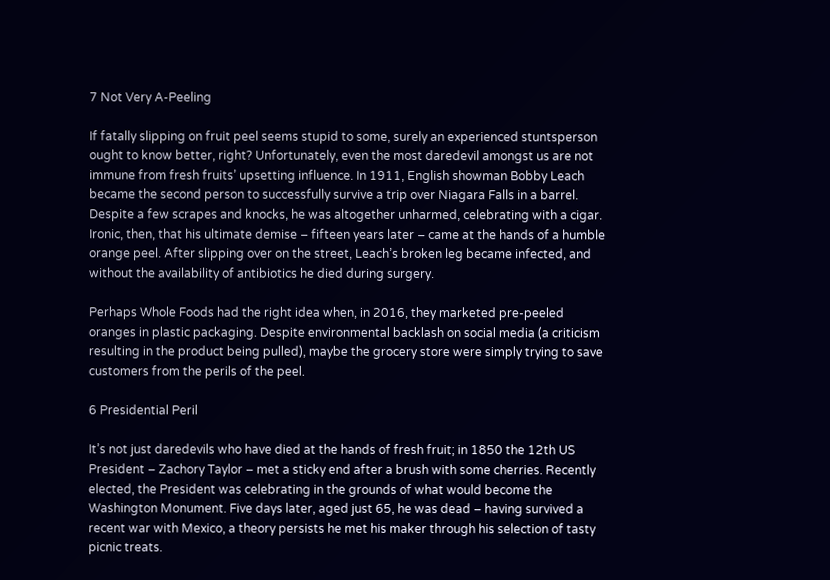7 Not Very A-Peeling

If fatally slipping on fruit peel seems stupid to some, surely an experienced stuntsperson ought to know better, right? Unfortunately, even the most daredevil amongst us are not immune from fresh fruits’ upsetting influence. In 1911, English showman Bobby Leach became the second person to successfully survive a trip over Niagara Falls in a barrel. Despite a few scrapes and knocks, he was altogether unharmed, celebrating with a cigar. Ironic, then, that his ultimate demise – fifteen years later – came at the hands of a humble orange peel. After slipping over on the street, Leach’s broken leg became infected, and without the availability of antibiotics he died during surgery.

Perhaps Whole Foods had the right idea when, in 2016, they marketed pre-peeled oranges in plastic packaging. Despite environmental backlash on social media (a criticism resulting in the product being pulled), maybe the grocery store were simply trying to save customers from the perils of the peel.

6 Presidential Peril

It’s not just daredevils who have died at the hands of fresh fruit; in 1850 the 12th US President – Zachory Taylor – met a sticky end after a brush with some cherries. Recently elected, the President was celebrating in the grounds of what would become the Washington Monument. Five days later, aged just 65, he was dead – having survived a recent war with Mexico, a theory persists he met his maker through his selection of tasty picnic treats.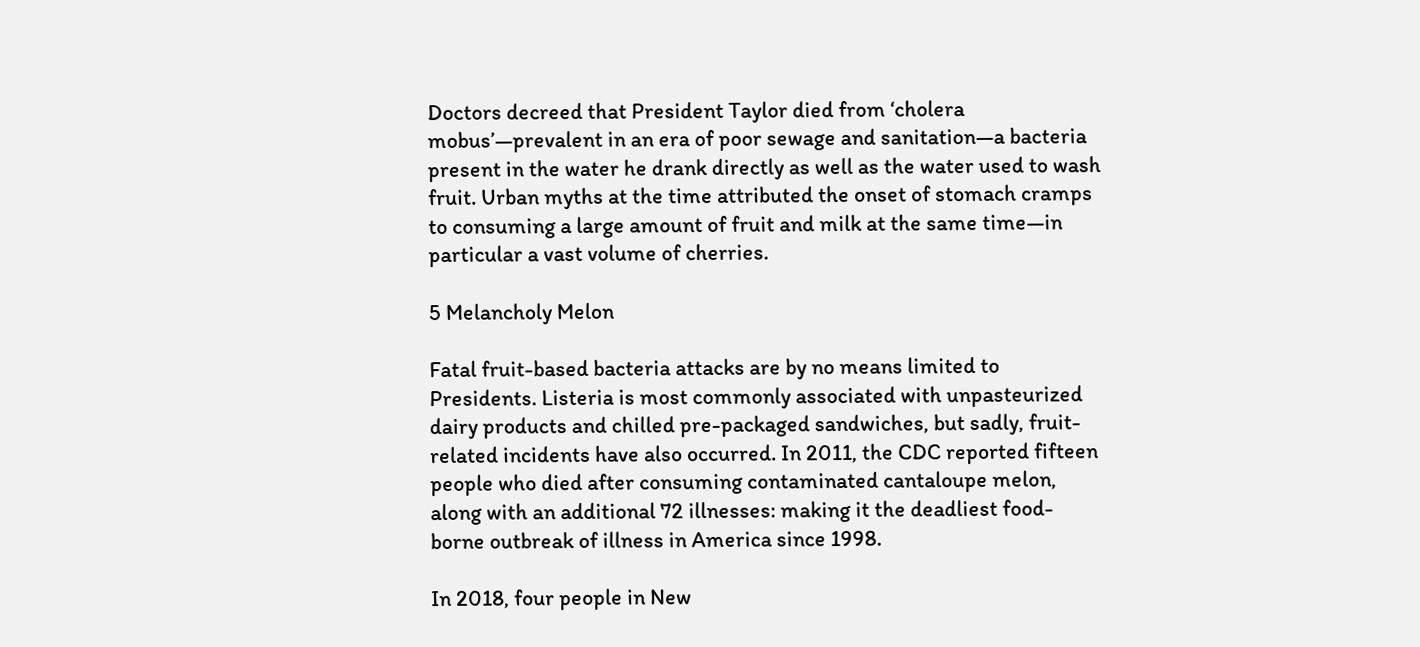Doctors decreed that President Taylor died from ‘cholera mobus’—prevalent in an era of poor sewage and sanitation—a bacteria present in the water he drank directly as well as the water used to wash fruit. Urban myths at the time attributed the onset of stomach cramps to consuming a large amount of fruit and milk at the same time—in particular a vast volume of cherries.

5 Melancholy Melon

Fatal fruit-based bacteria attacks are by no means limited to Presidents. Listeria is most commonly associated with unpasteurized dairy products and chilled pre-packaged sandwiches, but sadly, fruit-related incidents have also occurred. In 2011, the CDC reported fifteen people who died after consuming contaminated cantaloupe melon, along with an additional 72 illnesses: making it the deadliest food-borne outbreak of illness in America since 1998.

In 2018, four people in New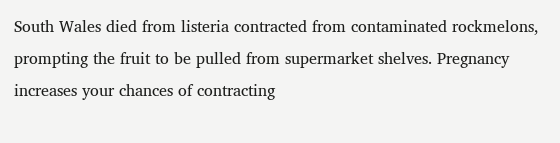South Wales died from listeria contracted from contaminated rockmelons, prompting the fruit to be pulled from supermarket shelves. Pregnancy increases your chances of contracting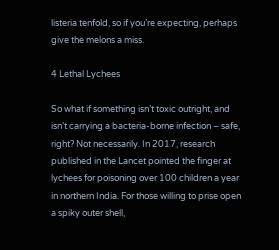listeria tenfold, so if you’re expecting, perhaps give the melons a miss.

4 Lethal Lychees

So what if something isn’t toxic outright, and isn’t carrying a bacteria-borne infection – safe, right? Not necessarily. In 2017, research published in the Lancet pointed the finger at lychees for poisoning over 100 children a year in northern India. For those willing to prise open a spiky outer shell,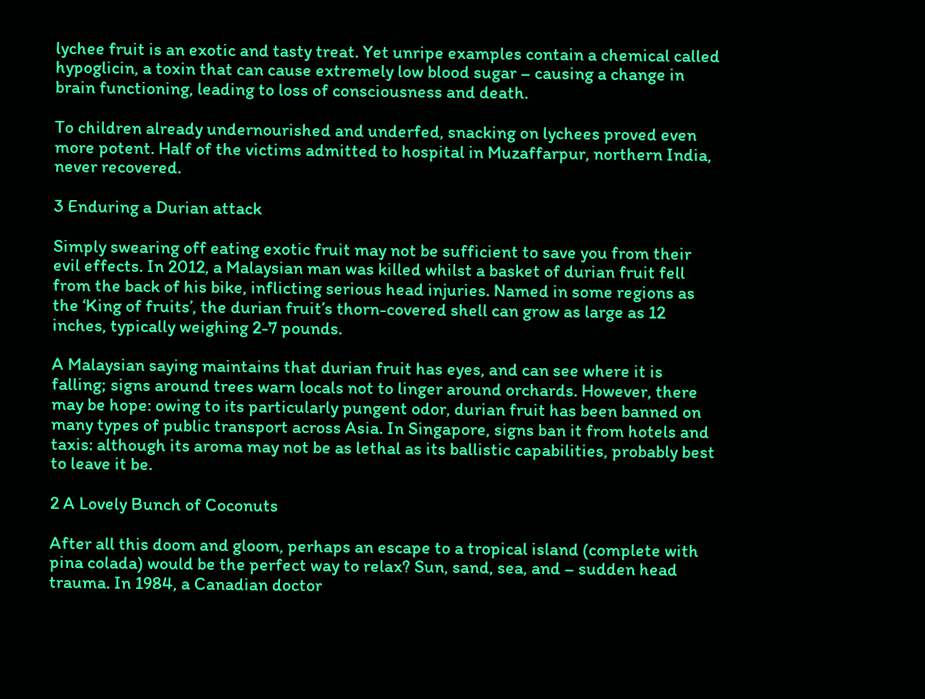lychee fruit is an exotic and tasty treat. Yet unripe examples contain a chemical called hypoglicin, a toxin that can cause extremely low blood sugar – causing a change in brain functioning, leading to loss of consciousness and death.

To children already undernourished and underfed, snacking on lychees proved even more potent. Half of the victims admitted to hospital in Muzaffarpur, northern India, never recovered.

3 Enduring a Durian attack

Simply swearing off eating exotic fruit may not be sufficient to save you from their evil effects. In 2012, a Malaysian man was killed whilst a basket of durian fruit fell from the back of his bike, inflicting serious head injuries. Named in some regions as the ‘King of fruits’, the durian fruit’s thorn-covered shell can grow as large as 12 inches, typically weighing 2-7 pounds.

A Malaysian saying maintains that durian fruit has eyes, and can see where it is falling; signs around trees warn locals not to linger around orchards. However, there may be hope: owing to its particularly pungent odor, durian fruit has been banned on many types of public transport across Asia. In Singapore, signs ban it from hotels and taxis: although its aroma may not be as lethal as its ballistic capabilities, probably best to leave it be.

2 A Lovely Bunch of Coconuts

After all this doom and gloom, perhaps an escape to a tropical island (complete with pina colada) would be the perfect way to relax? Sun, sand, sea, and – sudden head trauma. In 1984, a Canadian doctor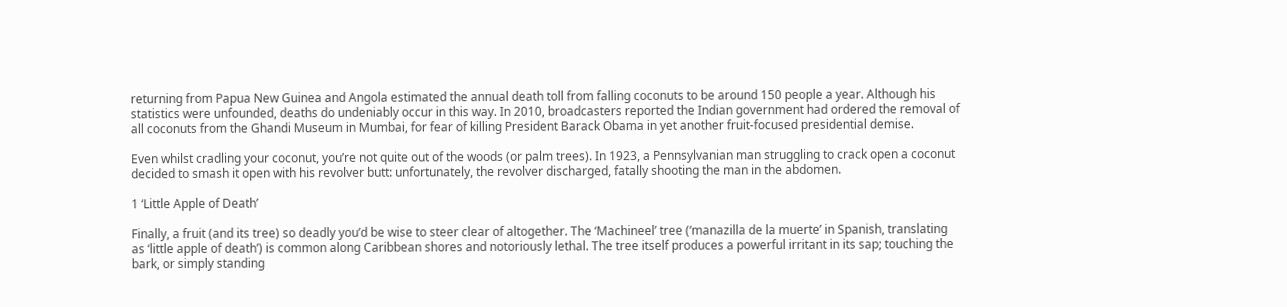returning from Papua New Guinea and Angola estimated the annual death toll from falling coconuts to be around 150 people a year. Although his statistics were unfounded, deaths do undeniably occur in this way. In 2010, broadcasters reported the Indian government had ordered the removal of all coconuts from the Ghandi Museum in Mumbai, for fear of killing President Barack Obama in yet another fruit-focused presidential demise.

Even whilst cradling your coconut, you’re not quite out of the woods (or palm trees). In 1923, a Pennsylvanian man struggling to crack open a coconut decided to smash it open with his revolver butt: unfortunately, the revolver discharged, fatally shooting the man in the abdomen.

1 ‘Little Apple of Death’

Finally, a fruit (and its tree) so deadly you’d be wise to steer clear of altogether. The ‘Machineel’ tree (‘manazilla de la muerte’ in Spanish, translating as ‘little apple of death’) is common along Caribbean shores and notoriously lethal. The tree itself produces a powerful irritant in its sap; touching the bark, or simply standing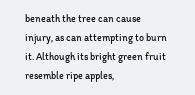beneath the tree can cause injury, as can attempting to burn it. Although its bright green fruit resemble ripe apples,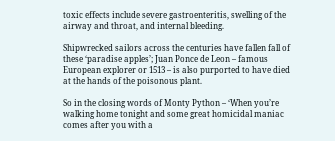toxic effects include severe gastroenteritis, swelling of the airway and throat, and internal bleeding.

Shipwrecked sailors across the centuries have fallen fall of these ‘paradise apples’; Juan Ponce de Leon – famous European explorer or 1513 – is also purported to have died at the hands of the poisonous plant.

So in the closing words of Monty Python – ‘When you’re walking home tonight and some great homicidal maniac comes after you with a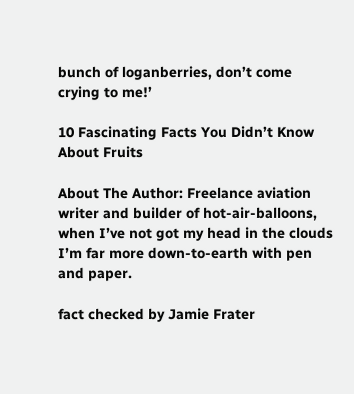bunch of loganberries, don’t come crying to me!’

10 Fascinating Facts You Didn’t Know About Fruits

About The Author: Freelance aviation writer and builder of hot-air-balloons, when I’ve not got my head in the clouds I’m far more down-to-earth with pen and paper.

fact checked by Jamie Frater